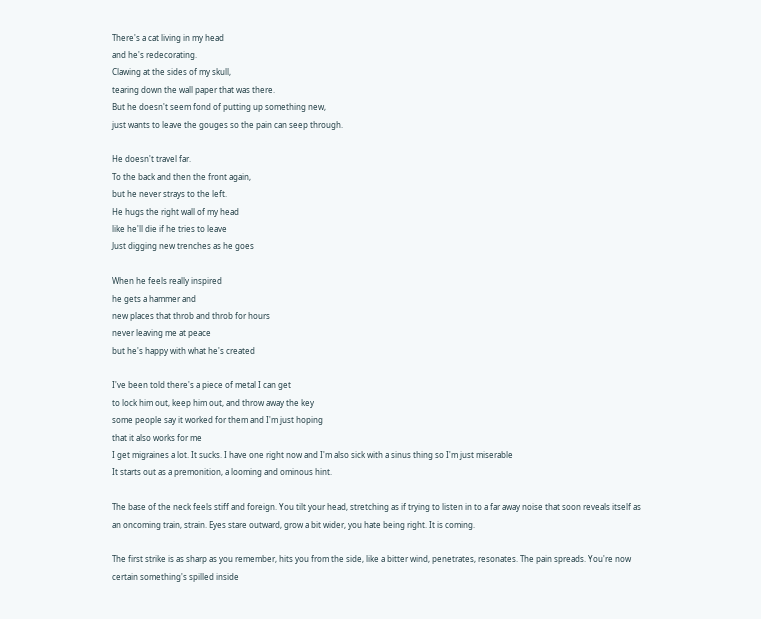There's a cat living in my head
and he's redecorating.
Clawing at the sides of my skull,
tearing down the wall paper that was there.
But he doesn't seem fond of putting up something new,
just wants to leave the gouges so the pain can seep through.

He doesn't travel far.
To the back and then the front again,
but he never strays to the left.
He hugs the right wall of my head
like he'll die if he tries to leave
Just digging new trenches as he goes

When he feels really inspired
he gets a hammer and
new places that throb and throb for hours
never leaving me at peace
but he's happy with what he's created

I've been told there's a piece of metal I can get
to lock him out, keep him out, and throw away the key
some people say it worked for them and I'm just hoping
that it also works for me
I get migraines a lot. It sucks. I have one right now and I'm also sick with a sinus thing so I'm just miserable
It starts out as a premonition, a looming and ominous hint.

The base of the neck feels stiff and foreign. You tilt your head, stretching as if trying to listen in to a far away noise that soon reveals itself as an oncoming train, strain. Eyes stare outward, grow a bit wider, you hate being right. It is coming.

The first strike is as sharp as you remember, hits you from the side, like a bitter wind, penetrates, resonates. The pain spreads. You're now certain something's spilled inside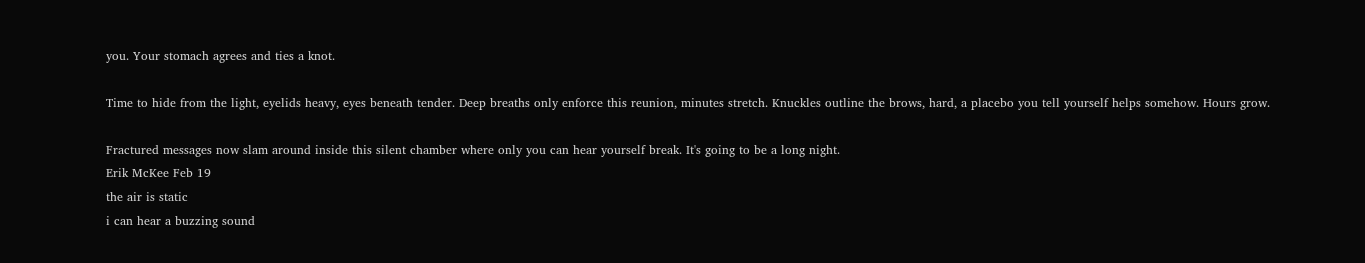you. Your stomach agrees and ties a knot.

Time to hide from the light, eyelids heavy, eyes beneath tender. Deep breaths only enforce this reunion, minutes stretch. Knuckles outline the brows, hard, a placebo you tell yourself helps somehow. Hours grow.

Fractured messages now slam around inside this silent chamber where only you can hear yourself break. It's going to be a long night.
Erik McKee Feb 19
the air is static
i can hear a buzzing sound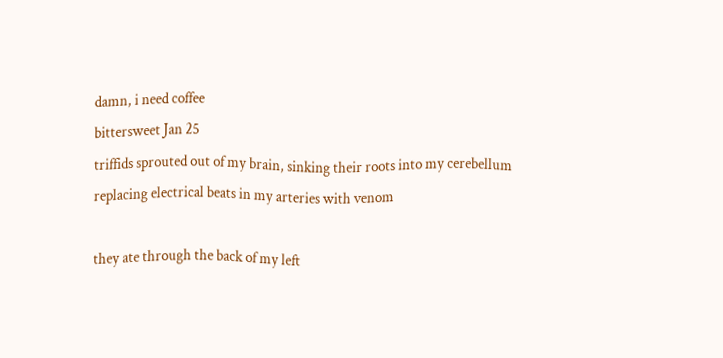damn, i need coffee
bittersweet Jan 25
triffids sprouted out of my brain, sinking their roots into my cerebellum
replacing electrical beats in my arteries with venom

they ate through the back of my left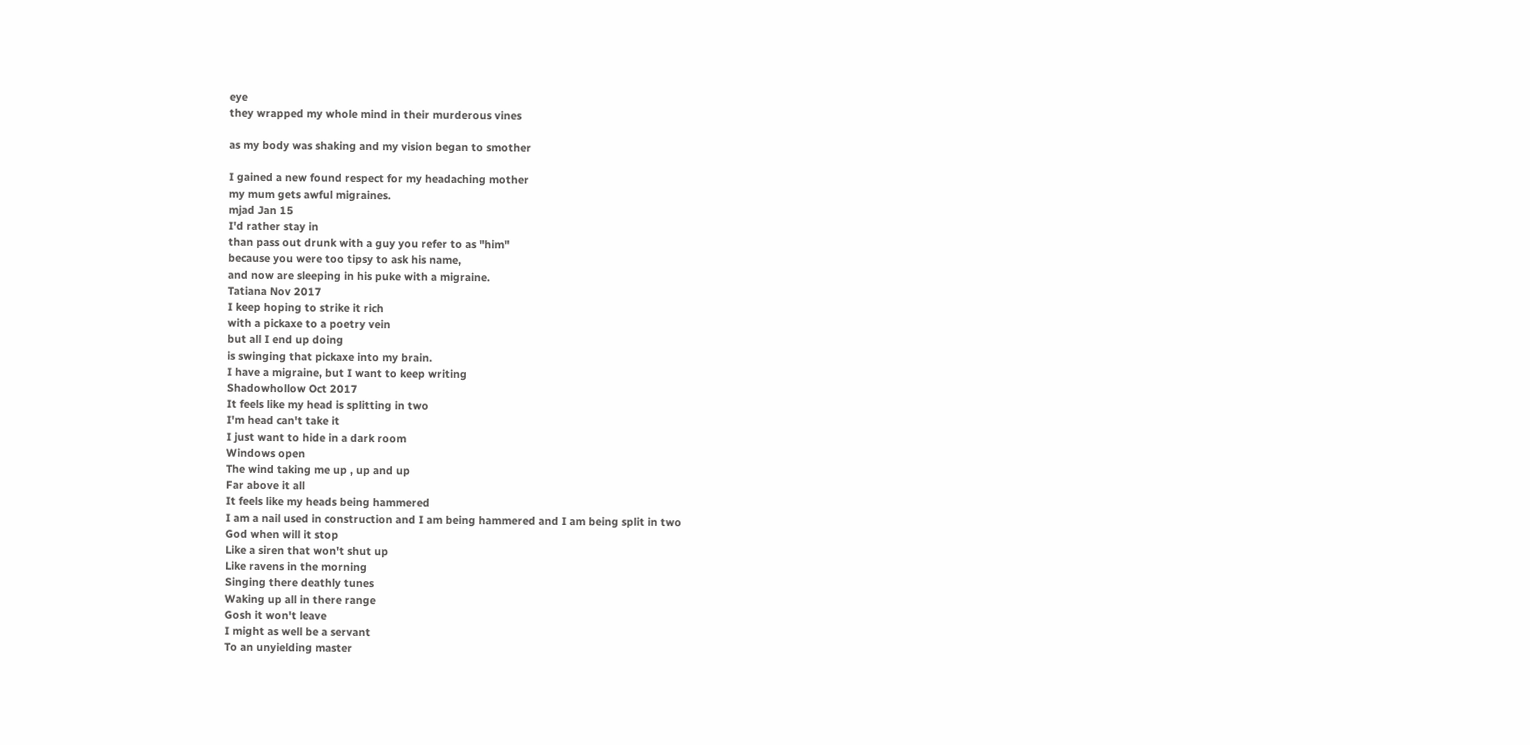eye
they wrapped my whole mind in their murderous vines

as my body was shaking and my vision began to smother

I gained a new found respect for my headaching mother
my mum gets awful migraines.
mjad Jan 15
I'd rather stay in
than pass out drunk with a guy you refer to as "him"
because you were too tipsy to ask his name,
and now are sleeping in his puke with a migraine.
Tatiana Nov 2017
I keep hoping to strike it rich
with a pickaxe to a poetry vein
but all I end up doing
is swinging that pickaxe into my brain.
I have a migraine, but I want to keep writing
Shadowhollow Oct 2017
It feels like my head is splitting in two
I'm head can't take it
I just want to hide in a dark room
Windows open
The wind taking me up , up and up
Far above it all
It feels like my heads being hammered
I am a nail used in construction and I am being hammered and I am being split in two
God when will it stop
Like a siren that won't shut up
Like ravens in the morning
Singing there deathly tunes
Waking up all in there range
Gosh it won't leave
I might as well be a servant
To an unyielding master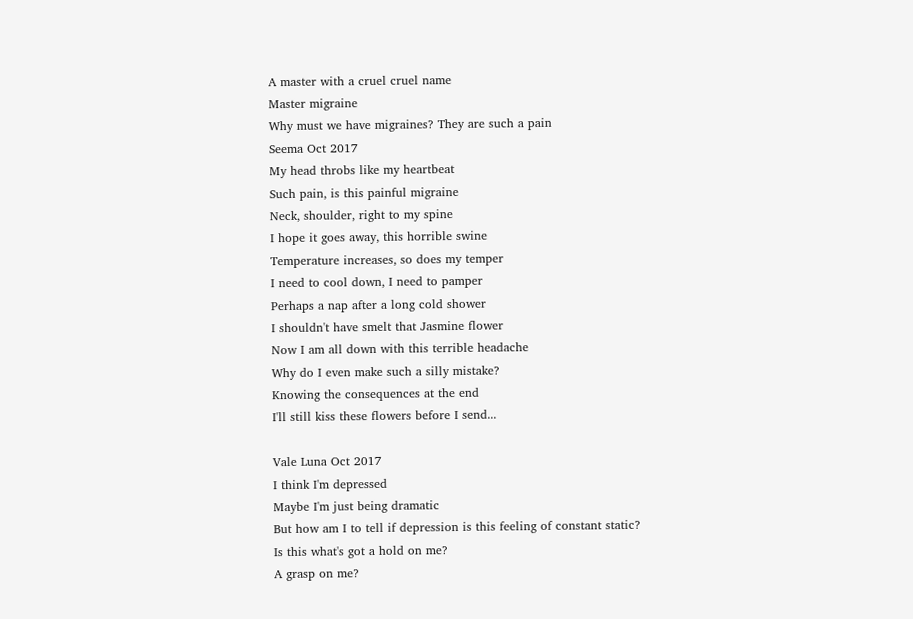A master with a cruel cruel name
Master migraine
Why must we have migraines? They are such a pain
Seema Oct 2017
My head throbs like my heartbeat
Such pain, is this painful migraine
Neck, shoulder, right to my spine
I hope it goes away, this horrible swine
Temperature increases, so does my temper
I need to cool down, I need to pamper
Perhaps a nap after a long cold shower
I shouldn't have smelt that Jasmine flower
Now I am all down with this terrible headache
Why do I even make such a silly mistake?
Knowing the consequences at the end
I'll still kiss these flowers before I send...

Vale Luna Oct 2017
I think I'm depressed
Maybe I'm just being dramatic
But how am I to tell if depression is this feeling of constant static?
Is this what's got a hold on me?
A grasp on me?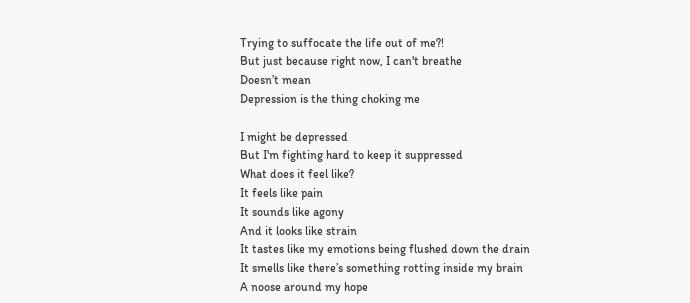Trying to suffocate the life out of me?!
But just because right now, I can't breathe
Doesn’t mean
Depression is the thing choking me

I might be depressed
But I'm fighting hard to keep it suppressed
What does it feel like?
It feels like pain
It sounds like agony
And it looks like strain
It tastes like my emotions being flushed down the drain
It smells like there’s something rotting inside my brain
A noose around my hope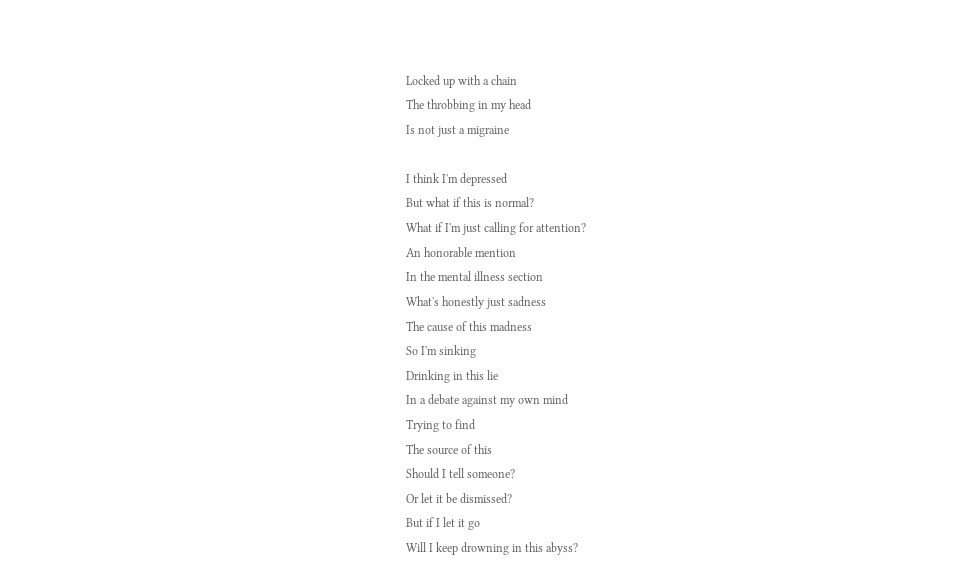Locked up with a chain
The throbbing in my head
Is not just a migraine

I think I'm depressed
But what if this is normal?
What if I'm just calling for attention?
An honorable mention
In the mental illness section
What's honestly just sadness
The cause of this madness
So I'm sinking
Drinking in this lie
In a debate against my own mind
Trying to find
The source of this
Should I tell someone?
Or let it be dismissed?
But if I let it go
Will I keep drowning in this abyss?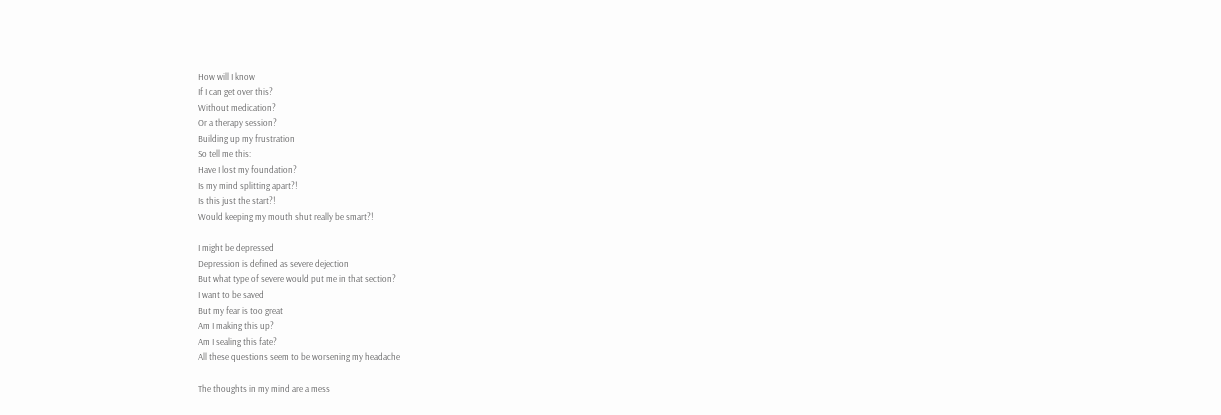How will I know
If I can get over this?
Without medication?
Or a therapy session?
Building up my frustration
So tell me this:
Have I lost my foundation?
Is my mind splitting apart?!
Is this just the start?!
Would keeping my mouth shut really be smart?!

I might be depressed
Depression is defined as severe dejection
But what type of severe would put me in that section?
I want to be saved
But my fear is too great
Am I making this up?
Am I sealing this fate?
All these questions seem to be worsening my headache

The thoughts in my mind are a mess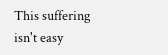This suffering isn't easy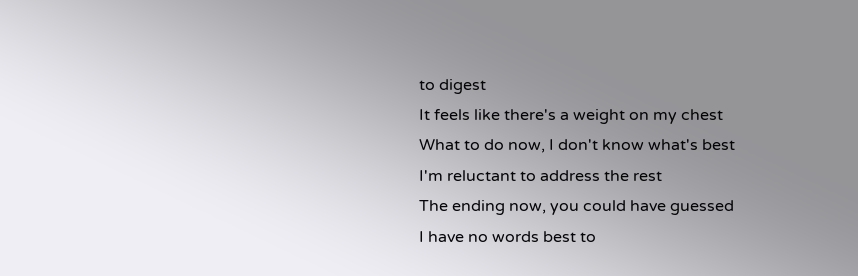to digest
It feels like there's a weight on my chest
What to do now, I don't know what's best
I'm reluctant to address the rest
The ending now, you could have guessed
I have no words best to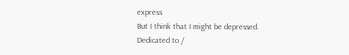express
But I think that I might be depressed.
Dedicated to /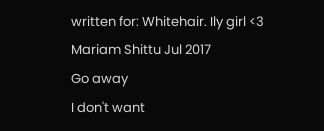written for: Whitehair. Ily girl <3
Mariam Shittu Jul 2017
Go away
I don't want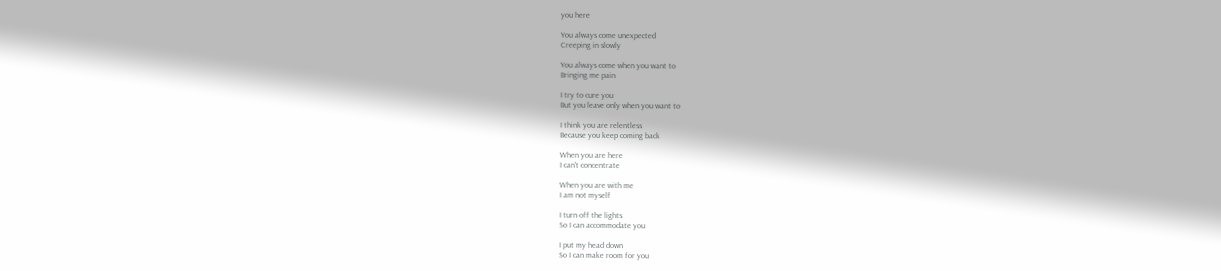you here

You always come unexpected
Creeping in slowly

You always come when you want to
Bringing me pain

I try to cure you
But you leave only when you want to

I think you are relentless
Because you keep coming back

When you are here
I can't concentrate

When you are with me
I am not myself

I turn off the lights
So I can accommodate you

I put my head down
So I can make room for you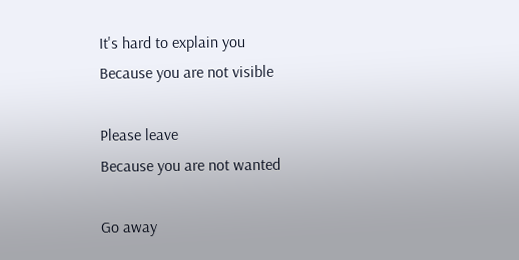It's hard to explain you
Because you are not visible

Please leave
Because you are not wanted

Go away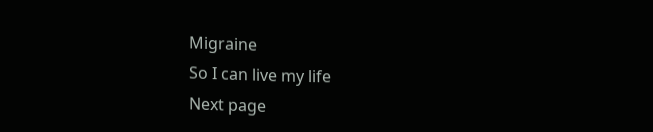Migraine
So I can live my life
Next page